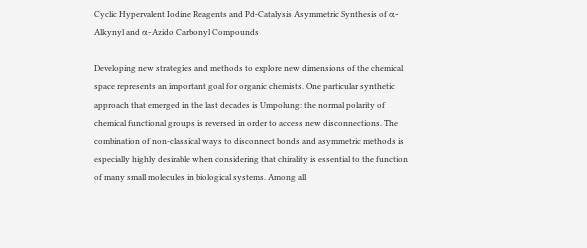Cyclic Hypervalent Iodine Reagents and Pd-Catalysis Asymmetric Synthesis of α-Alkynyl and α-Azido Carbonyl Compounds

Developing new strategies and methods to explore new dimensions of the chemical space represents an important goal for organic chemists. One particular synthetic approach that emerged in the last decades is Umpolung: the normal polarity of chemical functional groups is reversed in order to access new disconnections. The combination of non-classical ways to disconnect bonds and asymmetric methods is especially highly desirable when considering that chirality is essential to the function of many small molecules in biological systems. Among all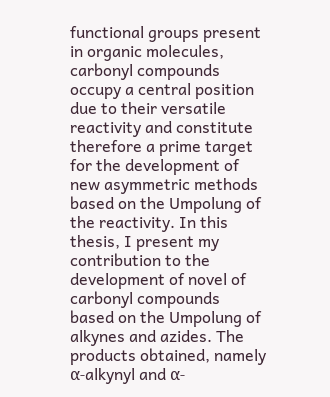functional groups present in organic molecules, carbonyl compounds occupy a central position due to their versatile reactivity and constitute therefore a prime target for the development of new asymmetric methods based on the Umpolung of the reactivity. In this thesis, I present my contribution to the development of novel of carbonyl compounds based on the Umpolung of alkynes and azides. The products obtained, namely α-alkynyl and α-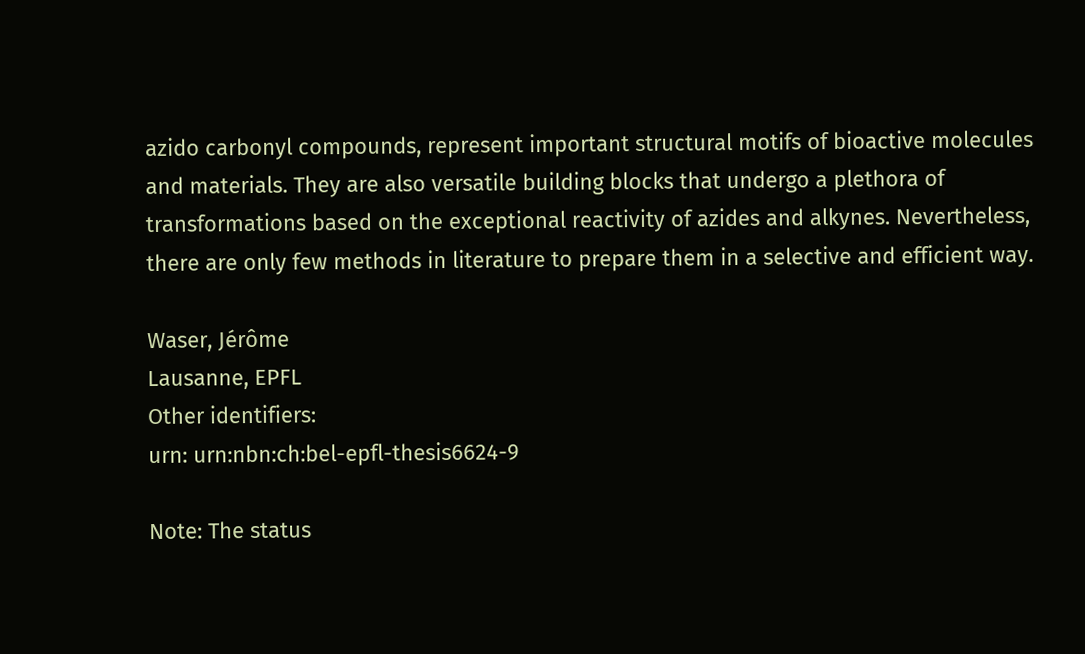azido carbonyl compounds, represent important structural motifs of bioactive molecules and materials. They are also versatile building blocks that undergo a plethora of transformations based on the exceptional reactivity of azides and alkynes. Nevertheless, there are only few methods in literature to prepare them in a selective and efficient way.

Waser, Jérôme
Lausanne, EPFL
Other identifiers:
urn: urn:nbn:ch:bel-epfl-thesis6624-9

Note: The status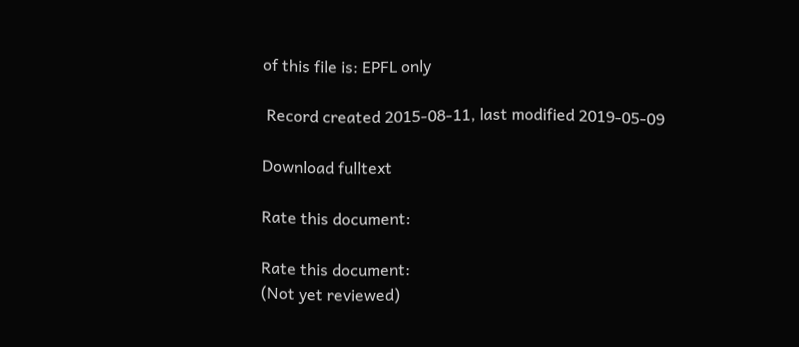of this file is: EPFL only

 Record created 2015-08-11, last modified 2019-05-09

Download fulltext

Rate this document:

Rate this document:
(Not yet reviewed)